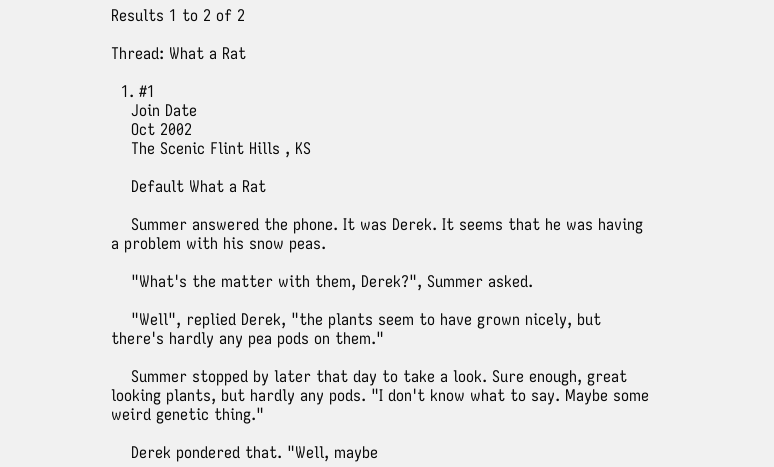Results 1 to 2 of 2

Thread: What a Rat

  1. #1
    Join Date
    Oct 2002
    The Scenic Flint Hills , KS

    Default What a Rat

    Summer answered the phone. It was Derek. It seems that he was having a problem with his snow peas.

    "What's the matter with them, Derek?", Summer asked.

    "Well", replied Derek, "the plants seem to have grown nicely, but there's hardly any pea pods on them."

    Summer stopped by later that day to take a look. Sure enough, great looking plants, but hardly any pods. "I don't know what to say. Maybe some weird genetic thing."

    Derek pondered that. "Well, maybe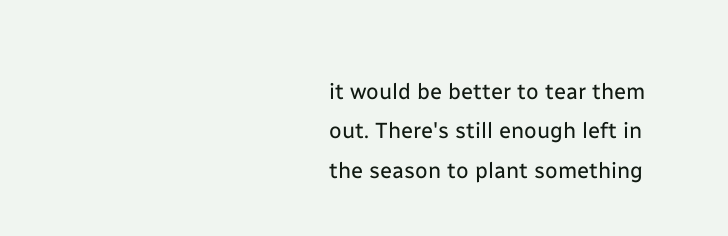it would be better to tear them out. There's still enough left in the season to plant something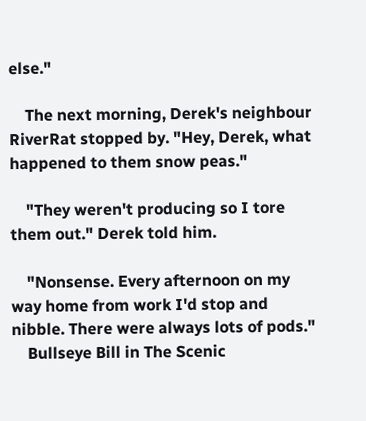else."

    The next morning, Derek's neighbour RiverRat stopped by. "Hey, Derek, what happened to them snow peas."

    "They weren't producing so I tore them out." Derek told him.

    "Nonsense. Every afternoon on my way home from work I'd stop and nibble. There were always lots of pods."
    Bullseye Bill in The Scenic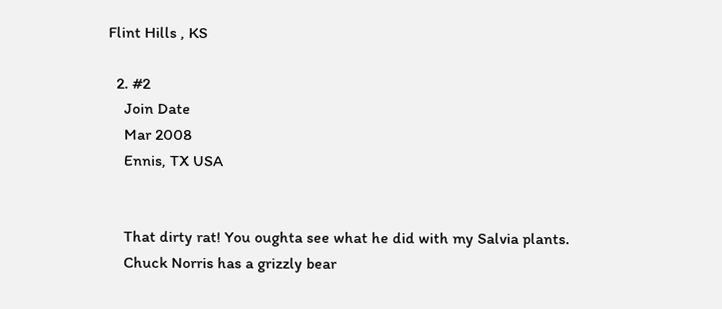Flint Hills , KS

  2. #2
    Join Date
    Mar 2008
    Ennis, TX USA


    That dirty rat! You oughta see what he did with my Salvia plants.
    Chuck Norris has a grizzly bear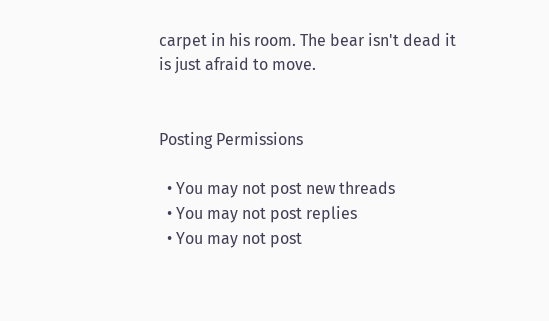carpet in his room. The bear isn't dead it is just afraid to move.


Posting Permissions

  • You may not post new threads
  • You may not post replies
  • You may not post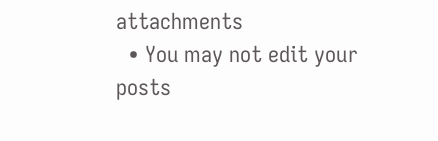attachments
  • You may not edit your posts